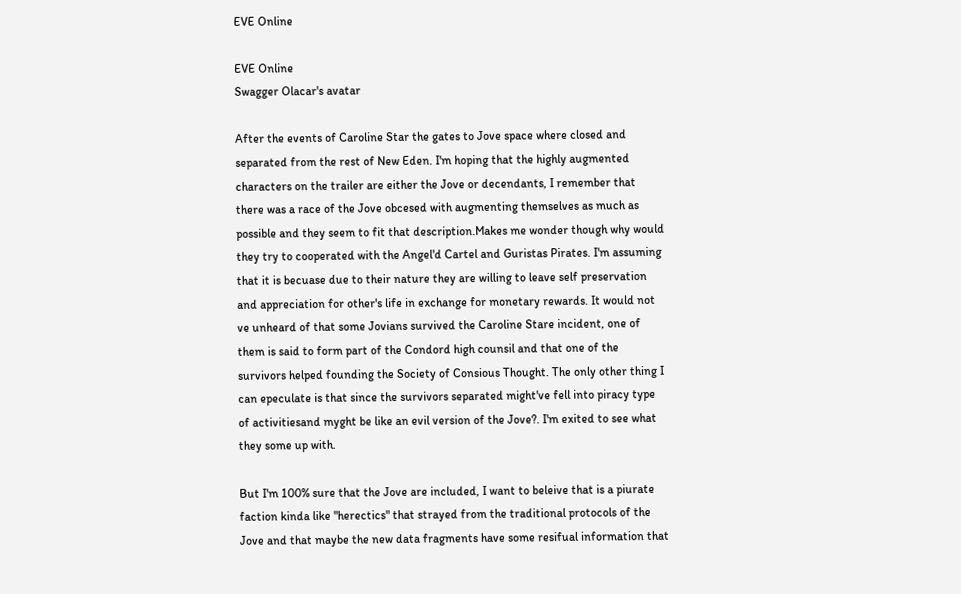EVE Online

EVE Online
Swagger Olacar's avatar

After the events of Caroline Star the gates to Jove space where closed and separated from the rest of New Eden. I'm hoping that the highly augmented characters on the trailer are either the Jove or decendants, I remember that there was a race of the Jove obcesed with augmenting themselves as much as possible and they seem to fit that description.Makes me wonder though why would they try to cooperated with the Angel'd Cartel and Guristas Pirates. I'm assuming that it is becuase due to their nature they are willing to leave self preservation and appreciation for other's life in exchange for monetary rewards. It would not ve unheard of that some Jovians survived the Caroline Stare incident, one of them is said to form part of the Condord high counsil and that one of the survivors helped founding the Society of Consious Thought. The only other thing I can epeculate is that since the survivors separated might've fell into piracy type of activitiesand myght be like an evil version of the Jove?. I'm exited to see what they some up with.

But I'm 100% sure that the Jove are included, I want to beleive that is a piurate faction kinda like "herectics" that strayed from the traditional protocols of the Jove and that maybe the new data fragments have some resifual information that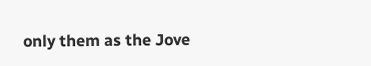only them as the Jove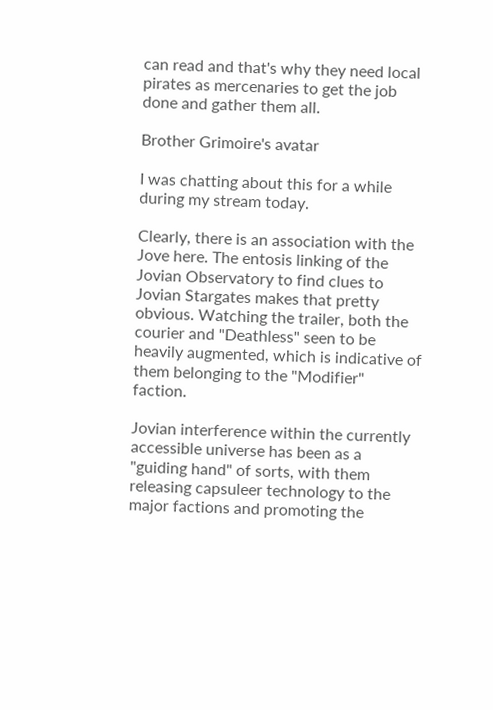can read and that's why they need local pirates as mercenaries to get the job done and gather them all.

Brother Grimoire's avatar

I was chatting about this for a while during my stream today.

Clearly, there is an association with the Jove here. The entosis linking of the Jovian Observatory to find clues to Jovian Stargates makes that pretty obvious. Watching the trailer, both the courier and "Deathless" seen to be heavily augmented, which is indicative of them belonging to the "Modifier" faction.

Jovian interference within the currently accessible universe has been as a "guiding hand" of sorts, with them releasing capsuleer technology to the major factions and promoting the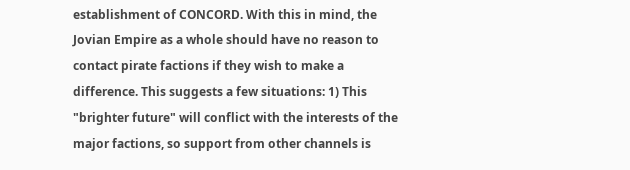establishment of CONCORD. With this in mind, the Jovian Empire as a whole should have no reason to contact pirate factions if they wish to make a difference. This suggests a few situations: 1) This "brighter future" will conflict with the interests of the major factions, so support from other channels is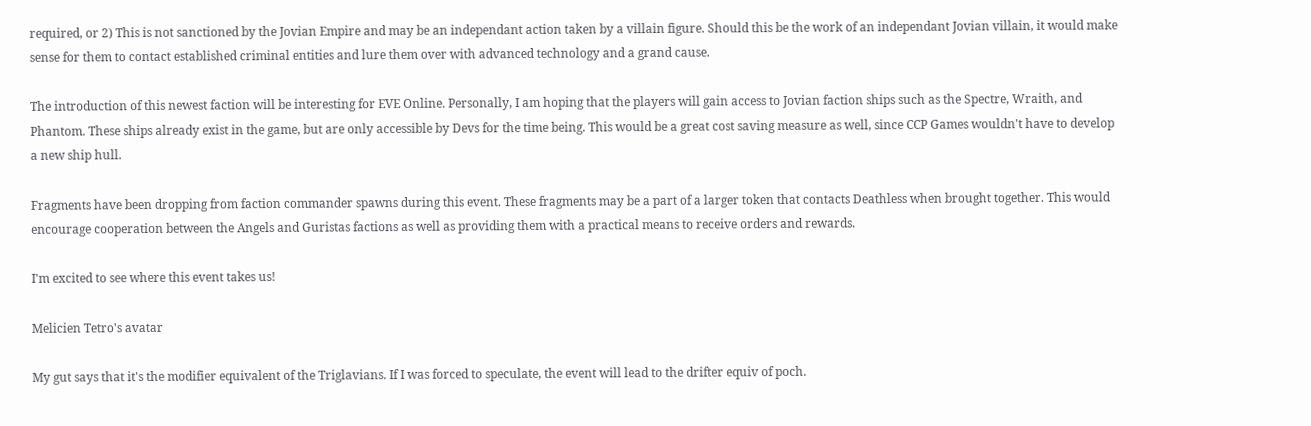required, or 2) This is not sanctioned by the Jovian Empire and may be an independant action taken by a villain figure. Should this be the work of an independant Jovian villain, it would make sense for them to contact established criminal entities and lure them over with advanced technology and a grand cause.

The introduction of this newest faction will be interesting for EVE Online. Personally, I am hoping that the players will gain access to Jovian faction ships such as the Spectre, Wraith, and Phantom. These ships already exist in the game, but are only accessible by Devs for the time being. This would be a great cost saving measure as well, since CCP Games wouldn't have to develop a new ship hull.

Fragments have been dropping from faction commander spawns during this event. These fragments may be a part of a larger token that contacts Deathless when brought together. This would encourage cooperation between the Angels and Guristas factions as well as providing them with a practical means to receive orders and rewards.

I'm excited to see where this event takes us!

Melicien Tetro's avatar

My gut says that it's the modifier equivalent of the Triglavians. If I was forced to speculate, the event will lead to the drifter equiv of poch.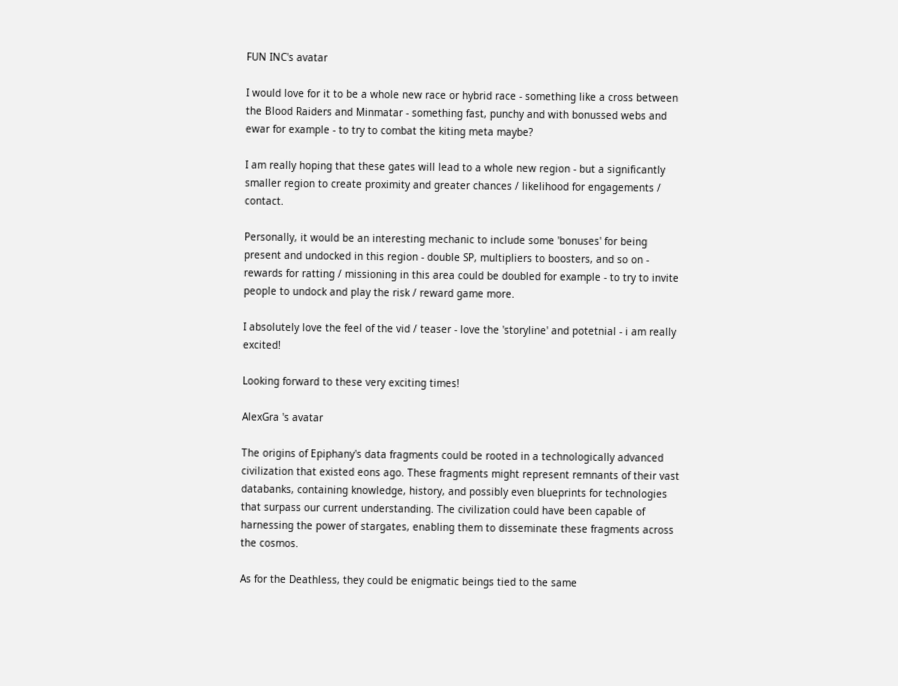FUN INC's avatar

I would love for it to be a whole new race or hybrid race - something like a cross between the Blood Raiders and Minmatar - something fast, punchy and with bonussed webs and ewar for example - to try to combat the kiting meta maybe?

I am really hoping that these gates will lead to a whole new region - but a significantly smaller region to create proximity and greater chances / likelihood for engagements / contact.

Personally, it would be an interesting mechanic to include some 'bonuses' for being present and undocked in this region - double SP, multipliers to boosters, and so on - rewards for ratting / missioning in this area could be doubled for example - to try to invite people to undock and play the risk / reward game more.

I absolutely love the feel of the vid / teaser - love the 'storyline' and potetnial - i am really excited!

Looking forward to these very exciting times!

AlexGra 's avatar

The origins of Epiphany's data fragments could be rooted in a technologically advanced civilization that existed eons ago. These fragments might represent remnants of their vast databanks, containing knowledge, history, and possibly even blueprints for technologies that surpass our current understanding. The civilization could have been capable of harnessing the power of stargates, enabling them to disseminate these fragments across the cosmos.

As for the Deathless, they could be enigmatic beings tied to the same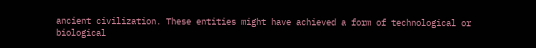ancient civilization. These entities might have achieved a form of technological or biological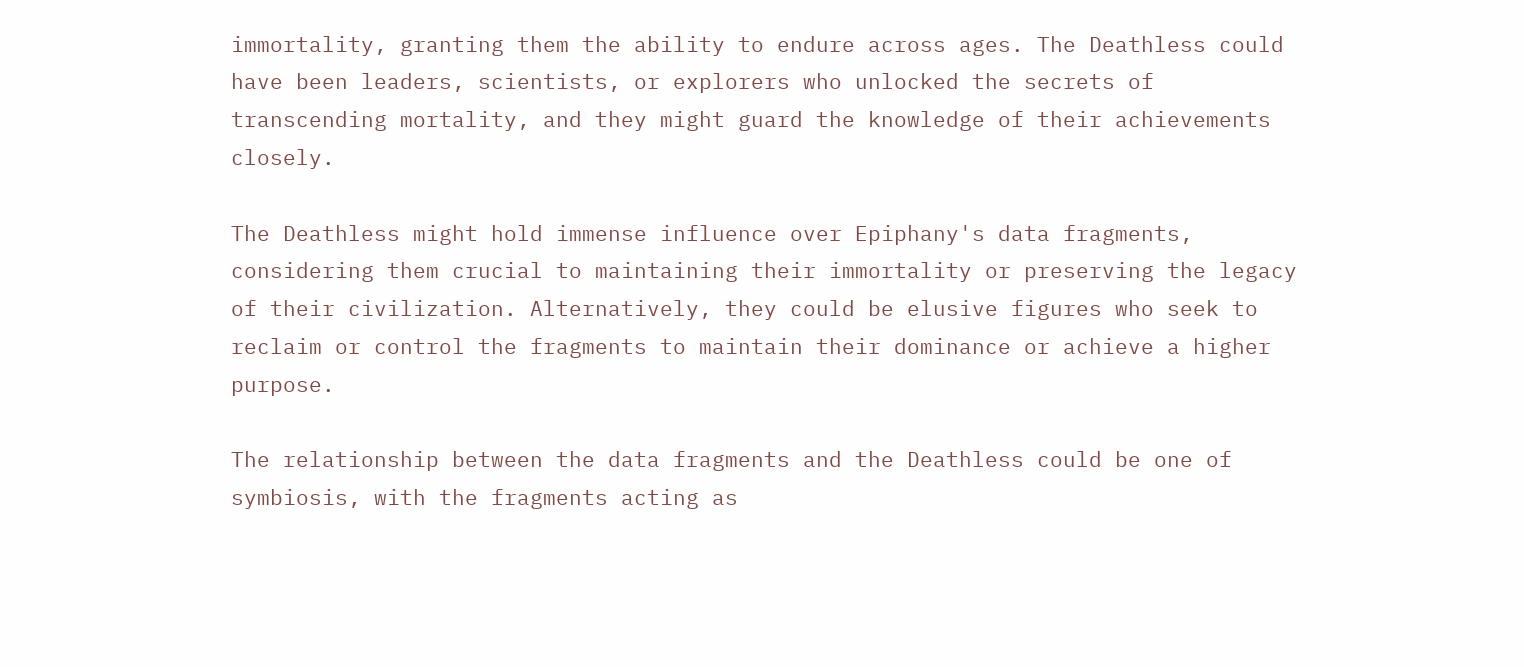immortality, granting them the ability to endure across ages. The Deathless could have been leaders, scientists, or explorers who unlocked the secrets of transcending mortality, and they might guard the knowledge of their achievements closely.

The Deathless might hold immense influence over Epiphany's data fragments, considering them crucial to maintaining their immortality or preserving the legacy of their civilization. Alternatively, they could be elusive figures who seek to reclaim or control the fragments to maintain their dominance or achieve a higher purpose.

The relationship between the data fragments and the Deathless could be one of symbiosis, with the fragments acting as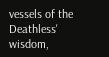vessels of the Deathless' wisdom,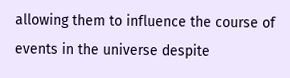allowing them to influence the course of events in the universe despite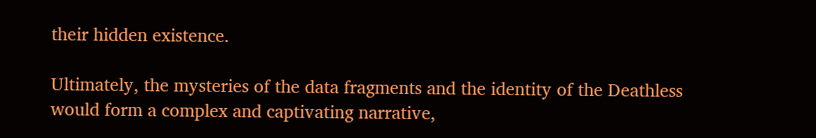their hidden existence.

Ultimately, the mysteries of the data fragments and the identity of the Deathless would form a complex and captivating narrative,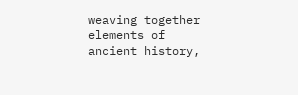weaving together elements of ancient history,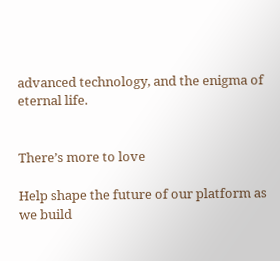advanced technology, and the enigma of eternal life.


There’s more to love

Help shape the future of our platform as we build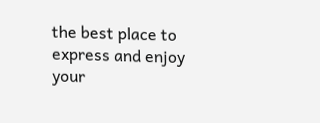the best place to express and enjoy your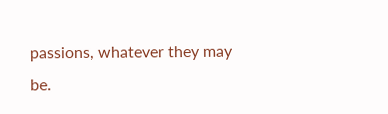passions, whatever they may be.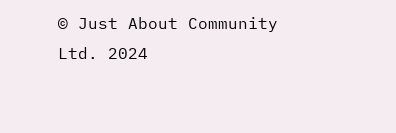© Just About Community Ltd. 2024